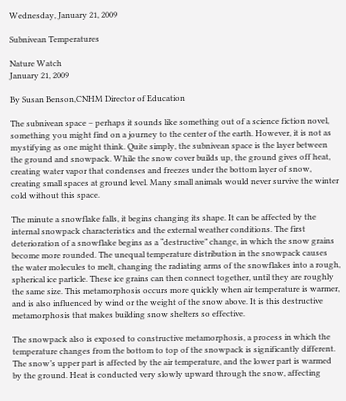Wednesday, January 21, 2009

Subnivean Temperatures

Nature Watch
January 21, 2009

By Susan Benson,CNHM Director of Education

The subnivean space – perhaps it sounds like something out of a science fiction novel, something you might find on a journey to the center of the earth. However, it is not as mystifying as one might think. Quite simply, the subnivean space is the layer between the ground and snowpack. While the snow cover builds up, the ground gives off heat, creating water vapor that condenses and freezes under the bottom layer of snow, creating small spaces at ground level. Many small animals would never survive the winter cold without this space.

The minute a snowflake falls, it begins changing its shape. It can be affected by the internal snowpack characteristics and the external weather conditions. The first deterioration of a snowflake begins as a “destructive” change, in which the snow grains become more rounded. The unequal temperature distribution in the snowpack causes the water molecules to melt, changing the radiating arms of the snowflakes into a rough, spherical ice particle. These ice grains can then connect together, until they are roughly the same size. This metamorphosis occurs more quickly when air temperature is warmer, and is also influenced by wind or the weight of the snow above. It is this destructive metamorphosis that makes building snow shelters so effective.

The snowpack also is exposed to constructive metamorphosis, a process in which the temperature changes from the bottom to top of the snowpack is significantly different. The snow’s upper part is affected by the air temperature, and the lower part is warmed by the ground. Heat is conducted very slowly upward through the snow, affecting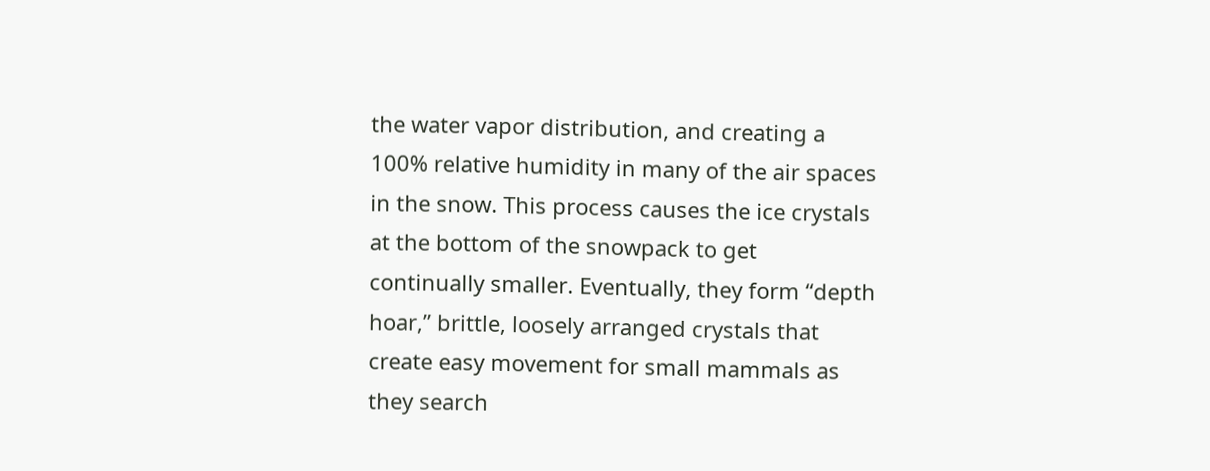the water vapor distribution, and creating a 100% relative humidity in many of the air spaces in the snow. This process causes the ice crystals at the bottom of the snowpack to get continually smaller. Eventually, they form “depth hoar,” brittle, loosely arranged crystals that create easy movement for small mammals as they search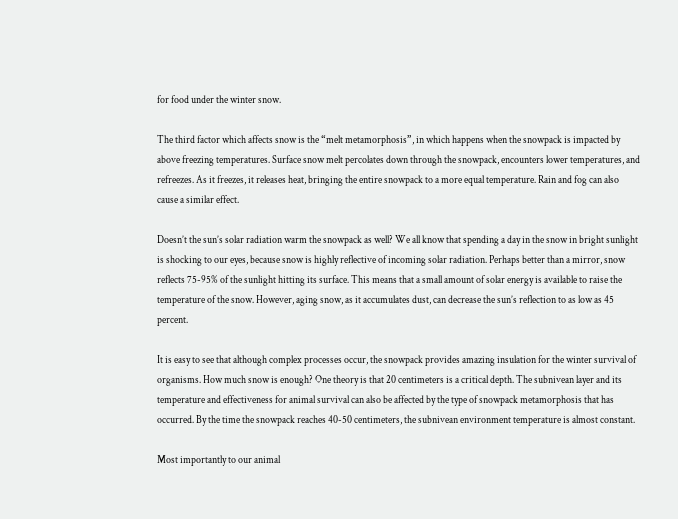for food under the winter snow.

The third factor which affects snow is the “melt metamorphosis”, in which happens when the snowpack is impacted by above freezing temperatures. Surface snow melt percolates down through the snowpack, encounters lower temperatures, and refreezes. As it freezes, it releases heat, bringing the entire snowpack to a more equal temperature. Rain and fog can also cause a similar effect.

Doesn’t the sun’s solar radiation warm the snowpack as well? We all know that spending a day in the snow in bright sunlight is shocking to our eyes, because snow is highly reflective of incoming solar radiation. Perhaps better than a mirror, snow reflects 75-95% of the sunlight hitting its surface. This means that a small amount of solar energy is available to raise the temperature of the snow. However, aging snow, as it accumulates dust, can decrease the sun’s reflection to as low as 45 percent.

It is easy to see that although complex processes occur, the snowpack provides amazing insulation for the winter survival of organisms. How much snow is enough? One theory is that 20 centimeters is a critical depth. The subnivean layer and its temperature and effectiveness for animal survival can also be affected by the type of snowpack metamorphosis that has occurred. By the time the snowpack reaches 40-50 centimeters, the subnivean environment temperature is almost constant.

Most importantly to our animal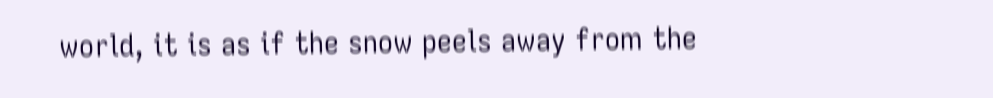world, it is as if the snow peels away from the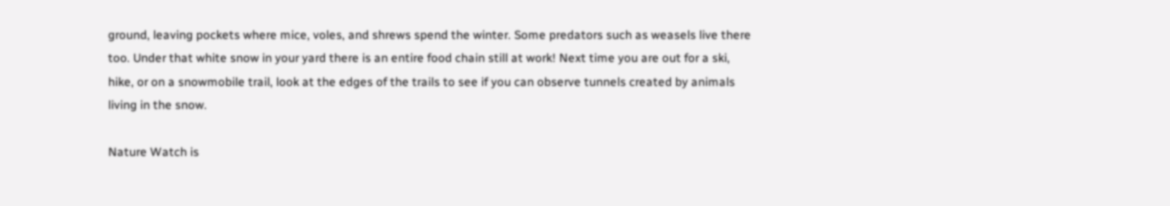ground, leaving pockets where mice, voles, and shrews spend the winter. Some predators such as weasels live there too. Under that white snow in your yard there is an entire food chain still at work! Next time you are out for a ski, hike, or on a snowmobile trail, look at the edges of the trails to see if you can observe tunnels created by animals living in the snow.

Nature Watch is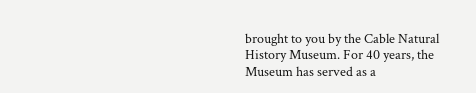brought to you by the Cable Natural History Museum. For 40 years, the Museum has served as a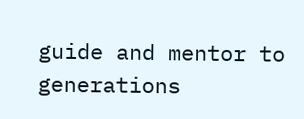guide and mentor to generations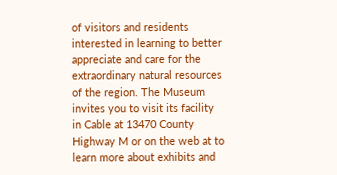of visitors and residents interested in learning to better appreciate and care for the extraordinary natural resources of the region. The Museum invites you to visit its facility in Cable at 13470 County Highway M or on the web at to learn more about exhibits and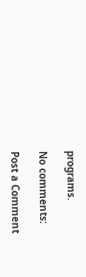programs.

No comments:

Post a Comment